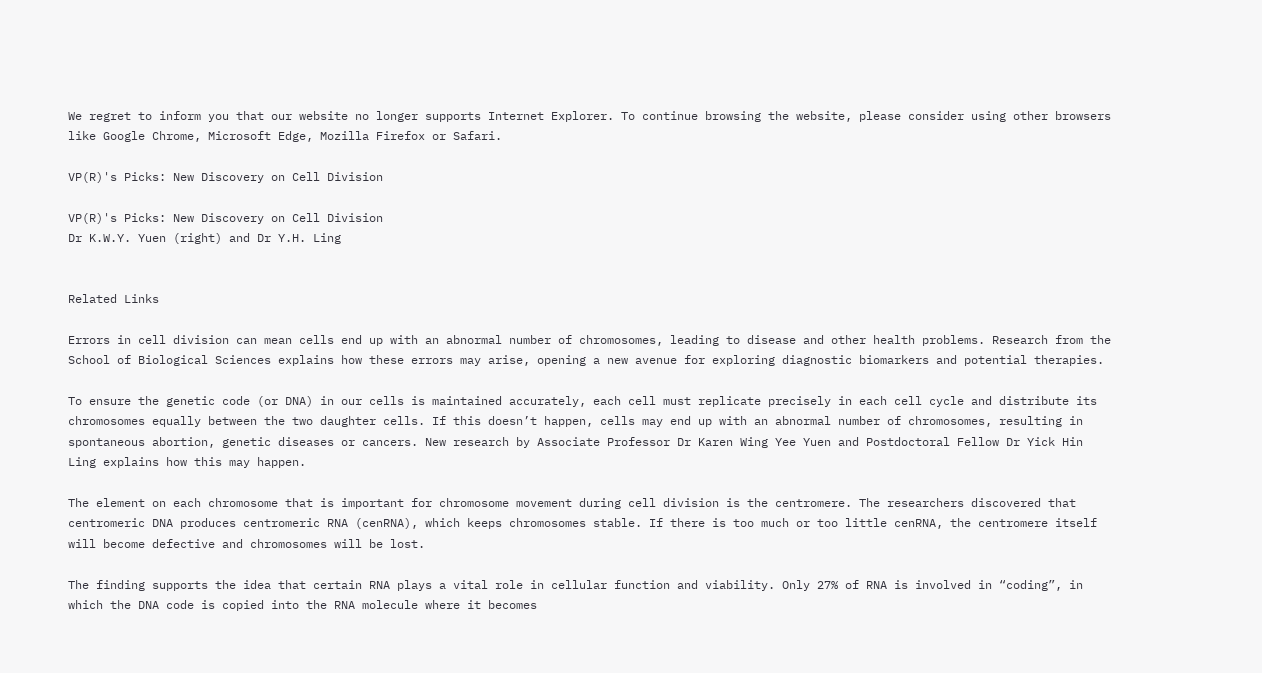We regret to inform you that our website no longer supports Internet Explorer. To continue browsing the website, please consider using other browsers like Google Chrome, Microsoft Edge, Mozilla Firefox or Safari.

VP(R)'s Picks: New Discovery on Cell Division

VP(R)'s Picks: New Discovery on Cell Division
Dr K.W.Y. Yuen (right) and Dr Y.H. Ling


Related Links

Errors in cell division can mean cells end up with an abnormal number of chromosomes, leading to disease and other health problems. Research from the School of Biological Sciences explains how these errors may arise, opening a new avenue for exploring diagnostic biomarkers and potential therapies.

To ensure the genetic code (or DNA) in our cells is maintained accurately, each cell must replicate precisely in each cell cycle and distribute its chromosomes equally between the two daughter cells. If this doesn’t happen, cells may end up with an abnormal number of chromosomes, resulting in spontaneous abortion, genetic diseases or cancers. New research by Associate Professor Dr Karen Wing Yee Yuen and Postdoctoral Fellow Dr Yick Hin Ling explains how this may happen.

The element on each chromosome that is important for chromosome movement during cell division is the centromere. The researchers discovered that centromeric DNA produces centromeric RNA (cenRNA), which keeps chromosomes stable. If there is too much or too little cenRNA, the centromere itself will become defective and chromosomes will be lost.

The finding supports the idea that certain RNA plays a vital role in cellular function and viability. Only 27% of RNA is involved in “coding”, in which the DNA code is copied into the RNA molecule where it becomes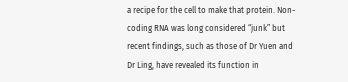a recipe for the cell to make that protein. Non-coding RNA was long considered “junk” but recent findings, such as those of Dr Yuen and Dr Ling, have revealed its function in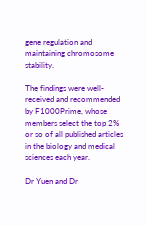gene regulation and maintaining chromosome stability.

The findings were well-received and recommended by F1000Prime, whose members select the top 2% or so of all published articles in the biology and medical sciences each year.

Dr Yuen and Dr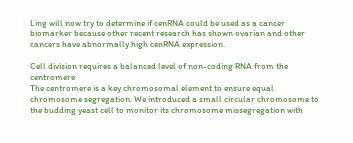Ling will now try to determine if cenRNA could be used as a cancer biomarker because other recent research has shown ovarian and other cancers have abnormally high cenRNA expression.

Cell division requires a balanced level of non-coding RNA from the centromere
The centromere is a key chromosomal element to ensure equal chromosome segregation. We introduced a small circular chromosome to the budding yeast cell to monitor its chromosome missegregation with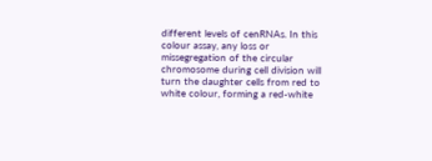different levels of cenRNAs. In this colour assay, any loss or missegregation of the circular chromosome during cell division will turn the daughter cells from red to white colour, forming a red-white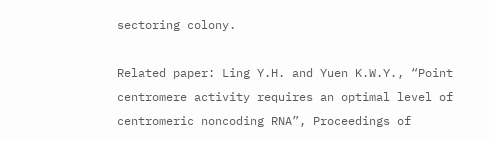sectoring colony.

Related paper: Ling Y.H. and Yuen K.W.Y., “Point centromere activity requires an optimal level of centromeric noncoding RNA”, Proceedings of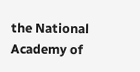the National Academy of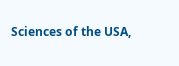Sciences of the USA,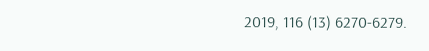2019, 116 (13) 6270-6279.